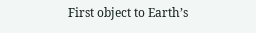First object to Earth’s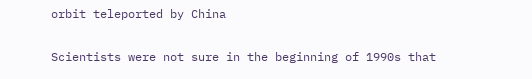orbit teleported by China


Scientists were not sure in the beginning of 1990s that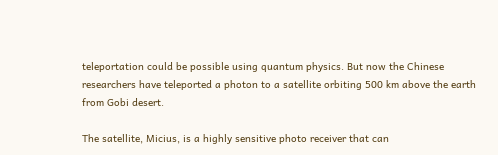teleportation could be possible using quantum physics. But now the Chinese researchers have teleported a photon to a satellite orbiting 500 km above the earth from Gobi desert.

The satellite, Micius, is a highly sensitive photo receiver that can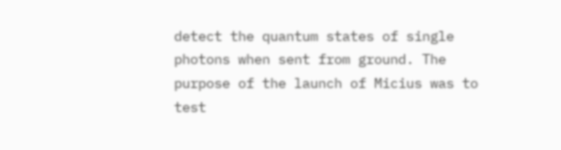detect the quantum states of single photons when sent from ground. The purpose of the launch of Micius was to test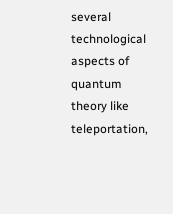several technological aspects of quantum theory like teleportation,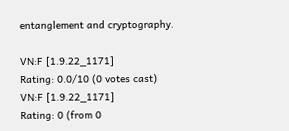entanglement and cryptography.

VN:F [1.9.22_1171]
Rating: 0.0/10 (0 votes cast)
VN:F [1.9.22_1171]
Rating: 0 (from 0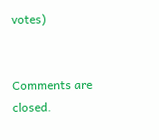votes)


Comments are closed.